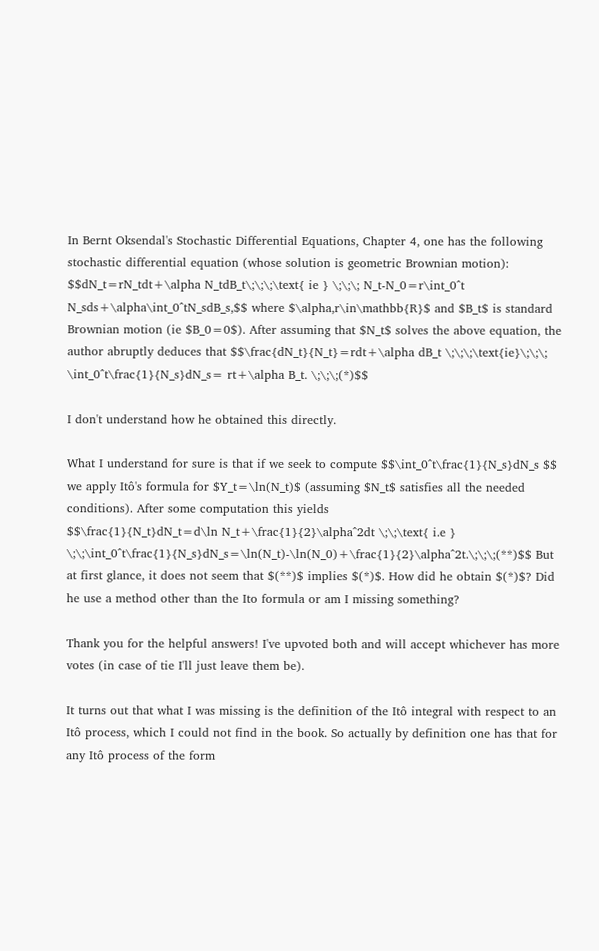In Bernt Oksendal's Stochastic Differential Equations, Chapter 4, one has the following stochastic differential equation (whose solution is geometric Brownian motion): $$dN_t=rN_tdt+\alpha N_tdB_t\;\;\;\text{ ie } \;\;\; N_t-N_0=r\int_0^t N_sds+\alpha\int_0^tN_sdB_s,$$ where $\alpha,r\in\mathbb{R}$ and $B_t$ is standard Brownian motion (ie $B_0=0$). After assuming that $N_t$ solves the above equation, the author abruptly deduces that $$\frac{dN_t}{N_t}=rdt+\alpha dB_t \;\;\;\text{ie}\;\;\; \int_0^t\frac{1}{N_s}dN_s= rt+\alpha B_t. \;\;\;(*)$$

I don't understand how he obtained this directly.

What I understand for sure is that if we seek to compute $$\int_0^t\frac{1}{N_s}dN_s $$ we apply Itô's formula for $Y_t=\ln(N_t)$ (assuming $N_t$ satisfies all the needed conditions). After some computation this yields
$$\frac{1}{N_t}dN_t=d\ln N_t+\frac{1}{2}\alpha^2dt \;\;\text{ i.e } \;\;\int_0^t\frac{1}{N_s}dN_s=\ln(N_t)-\ln(N_0)+\frac{1}{2}\alpha^2t.\;\;\;(**)$$ But at first glance, it does not seem that $(**)$ implies $(*)$. How did he obtain $(*)$? Did he use a method other than the Ito formula or am I missing something?

Thank you for the helpful answers! I've upvoted both and will accept whichever has more votes (in case of tie I'll just leave them be).

It turns out that what I was missing is the definition of the Itô integral with respect to an Itô process, which I could not find in the book. So actually by definition one has that for any Itô process of the form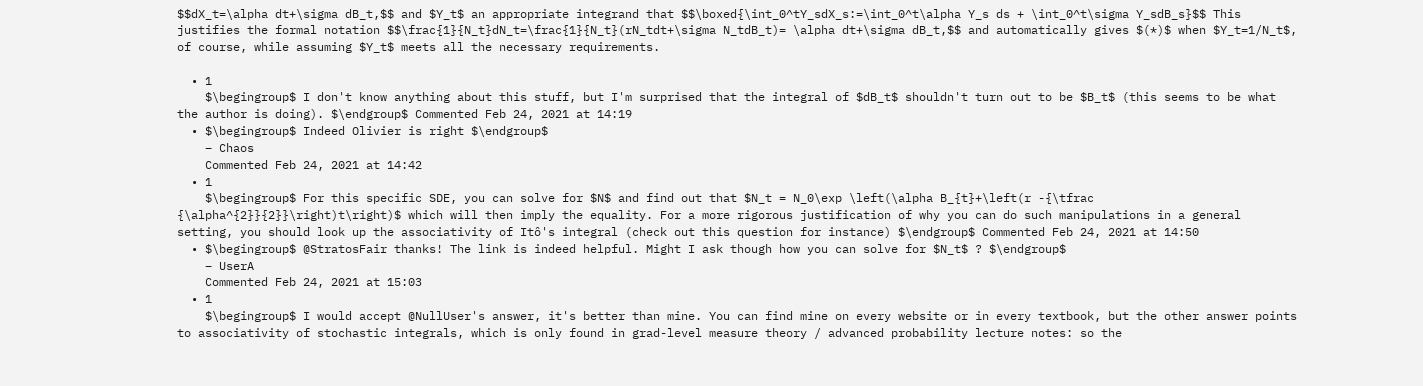$$dX_t=\alpha dt+\sigma dB_t,$$ and $Y_t$ an appropriate integrand that $$\boxed{\int_0^tY_sdX_s:=\int_0^t\alpha Y_s ds + \int_0^t\sigma Y_sdB_s}$$ This justifies the formal notation $$\frac{1}{N_t}dN_t=\frac{1}{N_t}(rN_tdt+\sigma N_tdB_t)= \alpha dt+\sigma dB_t,$$ and automatically gives $(*)$ when $Y_t=1/N_t$, of course, while assuming $Y_t$ meets all the necessary requirements.

  • 1
    $\begingroup$ I don't know anything about this stuff, but I'm surprised that the integral of $dB_t$ shouldn't turn out to be $B_t$ (this seems to be what the author is doing). $\endgroup$ Commented Feb 24, 2021 at 14:19
  • $\begingroup$ Indeed Olivier is right $\endgroup$
    – Chaos
    Commented Feb 24, 2021 at 14:42
  • 1
    $\begingroup$ For this specific SDE, you can solve for $N$ and find out that $N_t = N_0\exp \left(\alpha B_{t}+\left(r -{\tfrac {\alpha^{2}}{2}}\right)t\right)$ which will then imply the equality. For a more rigorous justification of why you can do such manipulations in a general setting, you should look up the associativity of Itô's integral (check out this question for instance) $\endgroup$ Commented Feb 24, 2021 at 14:50
  • $\begingroup$ @StratosFair thanks! The link is indeed helpful. Might I ask though how you can solve for $N_t$ ? $\endgroup$
    – UserA
    Commented Feb 24, 2021 at 15:03
  • 1
    $\begingroup$ I would accept @NullUser's answer, it's better than mine. You can find mine on every website or in every textbook, but the other answer points to associativity of stochastic integrals, which is only found in grad-level measure theory / advanced probability lecture notes: so the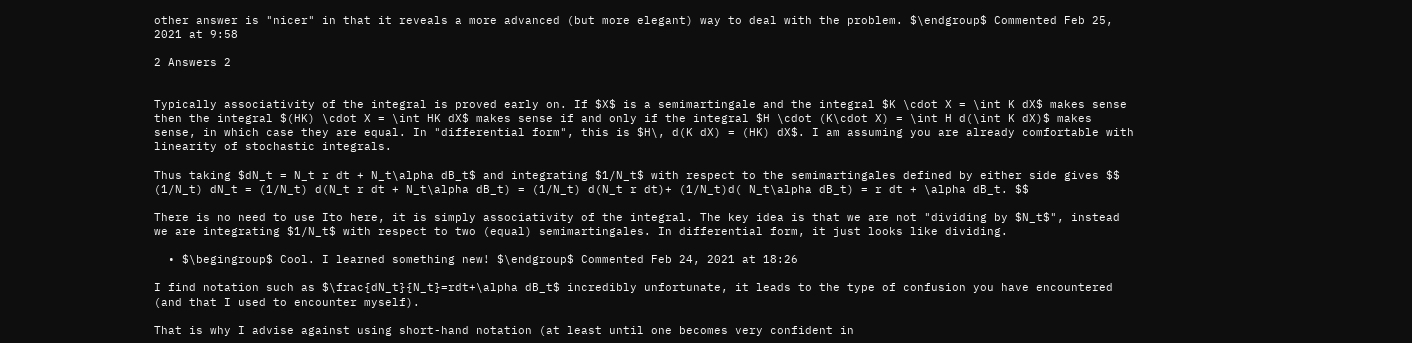other answer is "nicer" in that it reveals a more advanced (but more elegant) way to deal with the problem. $\endgroup$ Commented Feb 25, 2021 at 9:58

2 Answers 2


Typically associativity of the integral is proved early on. If $X$ is a semimartingale and the integral $K \cdot X = \int K dX$ makes sense then the integral $(HK) \cdot X = \int HK dX$ makes sense if and only if the integral $H \cdot (K\cdot X) = \int H d(\int K dX)$ makes sense, in which case they are equal. In "differential form", this is $H\, d(K dX) = (HK) dX$. I am assuming you are already comfortable with linearity of stochastic integrals.

Thus taking $dN_t = N_t r dt + N_t\alpha dB_t$ and integrating $1/N_t$ with respect to the semimartingales defined by either side gives $$ (1/N_t) dN_t = (1/N_t) d(N_t r dt + N_t\alpha dB_t) = (1/N_t) d(N_t r dt)+ (1/N_t)d( N_t\alpha dB_t) = r dt + \alpha dB_t. $$

There is no need to use Ito here, it is simply associativity of the integral. The key idea is that we are not "dividing by $N_t$", instead we are integrating $1/N_t$ with respect to two (equal) semimartingales. In differential form, it just looks like dividing.

  • $\begingroup$ Cool. I learned something new! $\endgroup$ Commented Feb 24, 2021 at 18:26

I find notation such as $\frac{dN_t}{N_t}=rdt+\alpha dB_t$ incredibly unfortunate, it leads to the type of confusion you have encountered (and that I used to encounter myself).

That is why I advise against using short-hand notation (at least until one becomes very confident in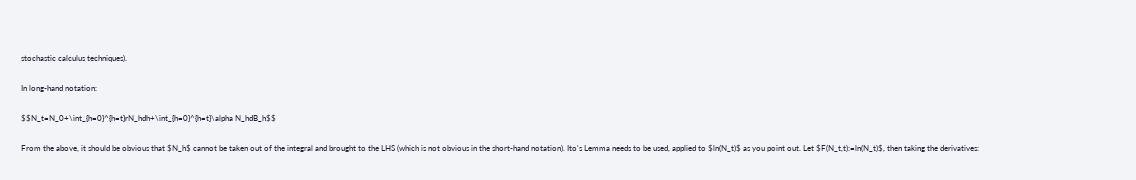stochastic calculus techniques).

In long-hand notation:

$$N_t=N_0+\int_{h=0}^{h=t}rN_hdh+\int_{h=0}^{h=t}\alpha N_hdB_h$$

From the above, it should be obvious that $N_h$ cannot be taken out of the integral and brought to the LHS (which is not obvious in the short-hand notation). Ito's Lemma needs to be used, applied to $ln(N_t)$ as you point out. Let $F(N_t,t):=ln(N_t)$, then taking the derivatives: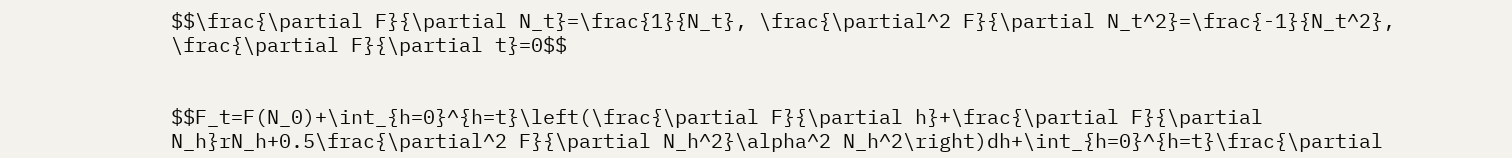$$\frac{\partial F}{\partial N_t}=\frac{1}{N_t}, \frac{\partial^2 F}{\partial N_t^2}=\frac{-1}{N_t^2}, \frac{\partial F}{\partial t}=0$$


$$F_t=F(N_0)+\int_{h=0}^{h=t}\left(\frac{\partial F}{\partial h}+\frac{\partial F}{\partial N_h}rN_h+0.5\frac{\partial^2 F}{\partial N_h^2}\alpha^2 N_h^2\right)dh+\int_{h=0}^{h=t}\frac{\partial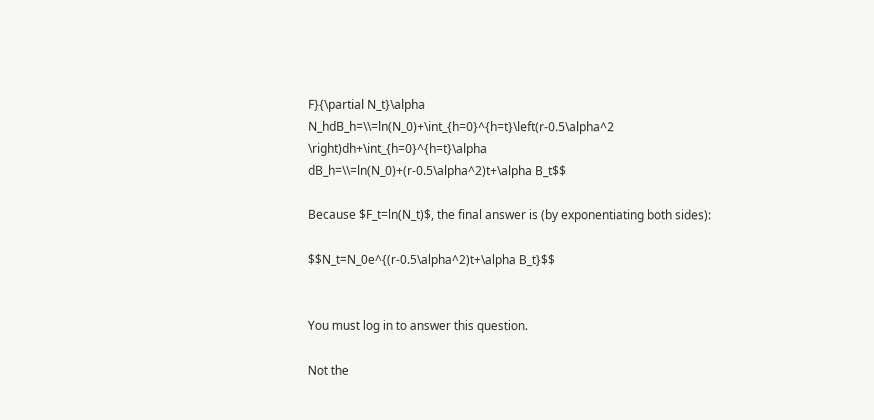F}{\partial N_t}\alpha N_hdB_h=\\=ln(N_0)+\int_{h=0}^{h=t}\left(r-0.5\alpha^2 \right)dh+\int_{h=0}^{h=t}\alpha dB_h=\\=ln(N_0)+(r-0.5\alpha^2)t+\alpha B_t$$

Because $F_t=ln(N_t)$, the final answer is (by exponentiating both sides):

$$N_t=N_0e^{(r-0.5\alpha^2)t+\alpha B_t}$$


You must log in to answer this question.

Not the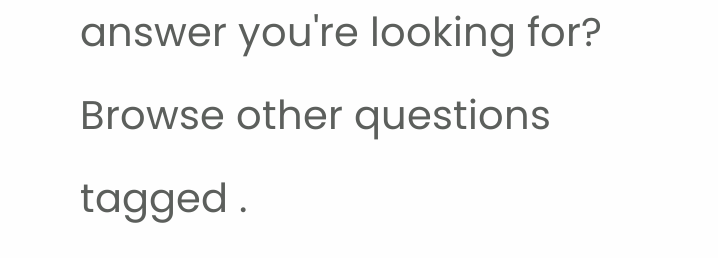answer you're looking for? Browse other questions tagged .